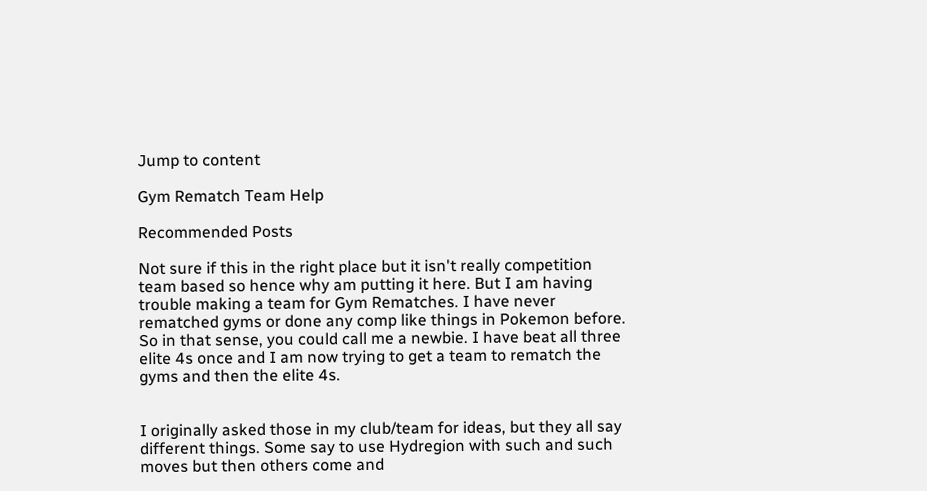Jump to content

Gym Rematch Team Help

Recommended Posts

Not sure if this in the right place but it isn't really competition team based so hence why am putting it here. But I am having trouble making a team for Gym Rematches. I have never rematched gyms or done any comp like things in Pokemon before. So in that sense, you could call me a newbie. I have beat all three elite 4s once and I am now trying to get a team to rematch the gyms and then the elite 4s.


I originally asked those in my club/team for ideas, but they all say different things. Some say to use Hydregion with such and such moves but then others come and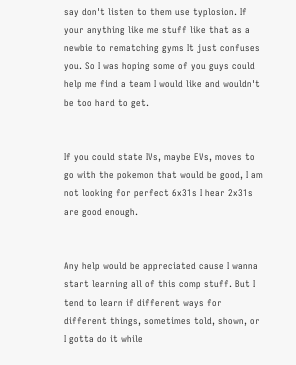say don't listen to them use typlosion. If your anything like me stuff like that as a newbie to rematching gyms It just confuses you. So I was hoping some of you guys could help me find a team I would like and wouldn't be too hard to get.


If you could state IVs, maybe EVs, moves to go with the pokemon that would be good, I am not looking for perfect 6x31s I hear 2x31s are good enough.


Any help would be appreciated cause I wanna start learning all of this comp stuff. But I tend to learn if different ways for different things, sometimes told, shown, or I gotta do it while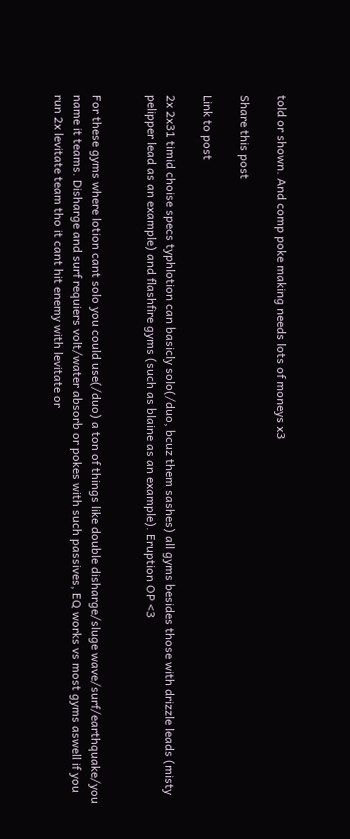told or shown. And comp poke making needs lots of moneys x3

Share this post

Link to post

2x 2x31 timid choise specs typhlotion can basicly solo(/duo, bcuz them sashes) all gyms besides those with drizzle leads (misty pelipper lead as an example) and flashfire gyms (such as blaine as an example). Eruption OP <3


For these gyms where lotion cant solo you could use(/duo) a ton of things like double disharge/sluge wave/surf/earthquake/you name it teams. Disharge and surf requiers volt/water absorb or pokes with such passives, EQ works vs most gyms aswell if you run 2x levitate team tho it cant hit enemy with levitate or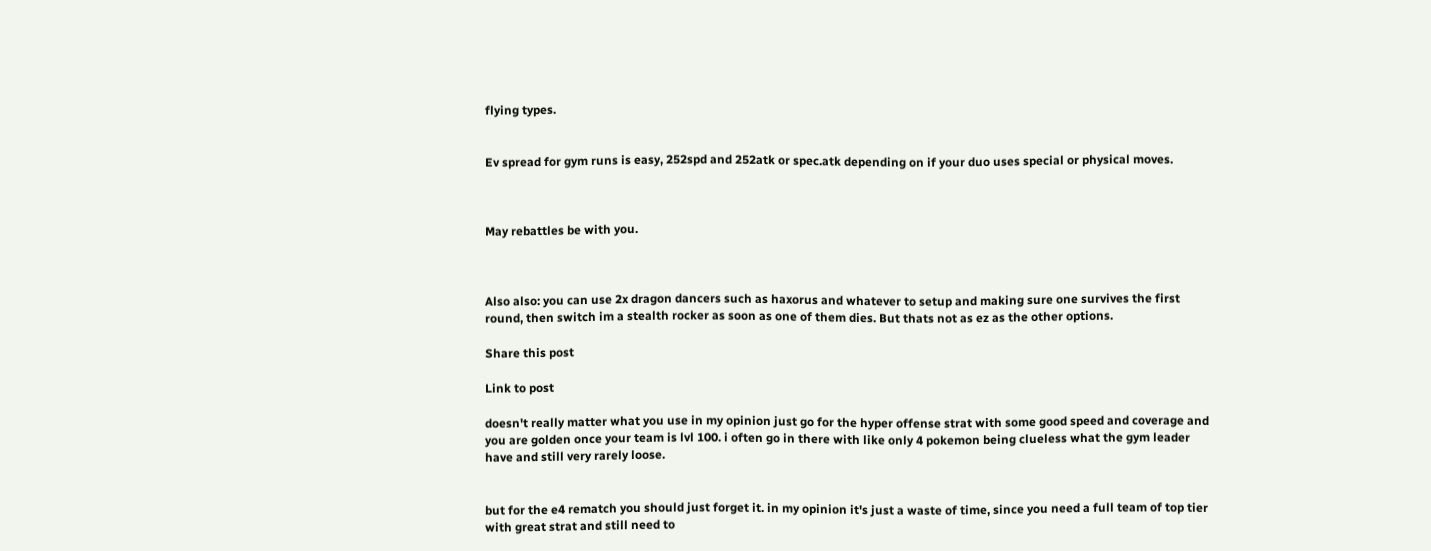flying types.


Ev spread for gym runs is easy, 252spd and 252atk or spec.atk depending on if your duo uses special or physical moves.



May rebattles be with you.



Also also: you can use 2x dragon dancers such as haxorus and whatever to setup and making sure one survives the first round, then switch im a stealth rocker as soon as one of them dies. But thats not as ez as the other options.

Share this post

Link to post

doesn't really matter what you use in my opinion just go for the hyper offense strat with some good speed and coverage and you are golden once your team is lvl 100. i often go in there with like only 4 pokemon being clueless what the gym leader have and still very rarely loose.


but for the e4 rematch you should just forget it. in my opinion it's just a waste of time, since you need a full team of top tier with great strat and still need to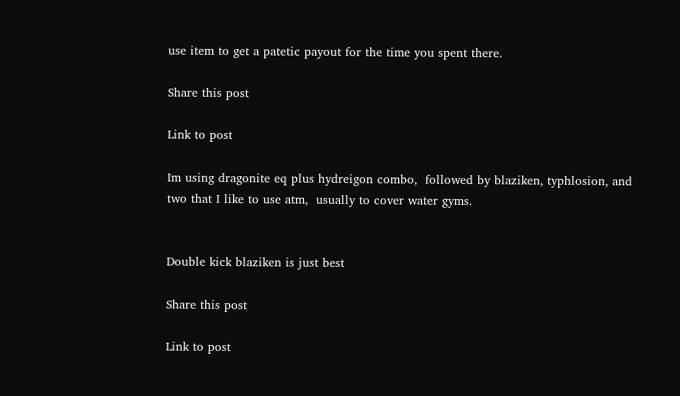use item to get a patetic payout for the time you spent there.

Share this post

Link to post

Im using dragonite eq plus hydreigon combo,  followed by blaziken, typhlosion, and two that I like to use atm,  usually to cover water gyms.


Double kick blaziken is just best

Share this post

Link to post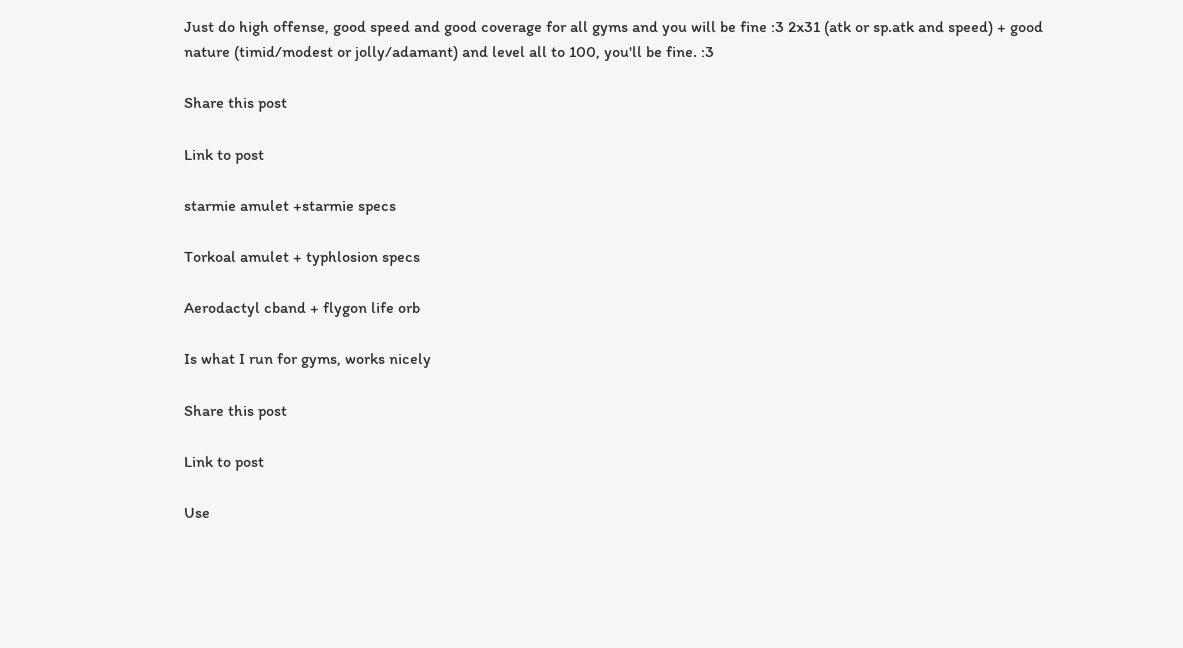Just do high offense, good speed and good coverage for all gyms and you will be fine :3 2x31 (atk or sp.atk and speed) + good nature (timid/modest or jolly/adamant) and level all to 100, you'll be fine. :3

Share this post

Link to post

starmie amulet +starmie specs

Torkoal amulet + typhlosion specs

Aerodactyl cband + flygon life orb

Is what I run for gyms, works nicely

Share this post

Link to post

Use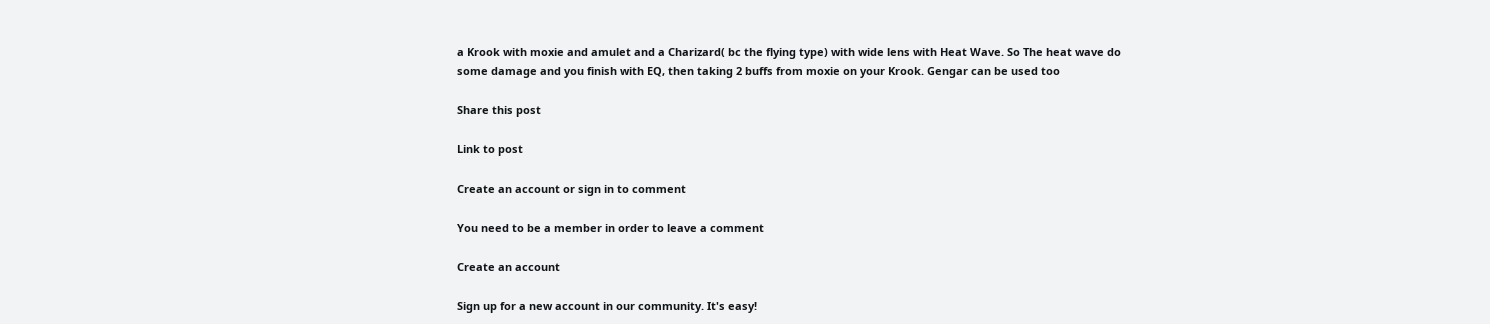a Krook with moxie and amulet and a Charizard( bc the flying type) with wide lens with Heat Wave. So The heat wave do some damage and you finish with EQ, then taking 2 buffs from moxie on your Krook. Gengar can be used too

Share this post

Link to post

Create an account or sign in to comment

You need to be a member in order to leave a comment

Create an account

Sign up for a new account in our community. It's easy!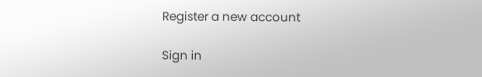Register a new account

Sign in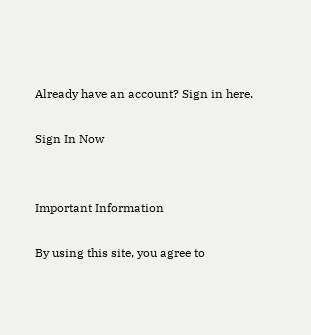Already have an account? Sign in here.

Sign In Now


Important Information

By using this site, you agree to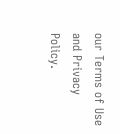our Terms of Use and Privacy Policy.